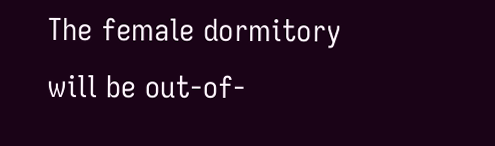The female dormitory will be out-of-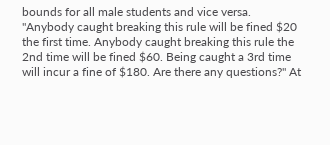bounds for all male students and vice versa. "Anybody caught breaking this rule will be fined $20 the first time. Anybody caught breaking this rule the 2nd time will be fined $60. Being caught a 3rd time will incur a fine of $180. Are there any questions?" At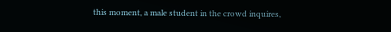this moment, a male student in the crowd inquires,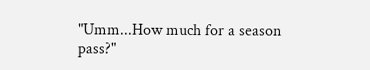"Umm...How much for a season pass?"